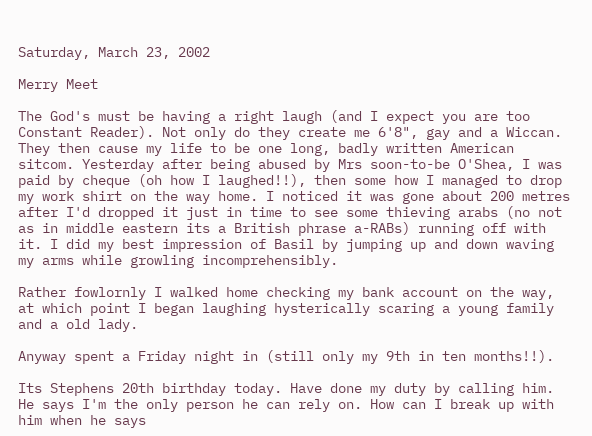Saturday, March 23, 2002

Merry Meet

The God's must be having a right laugh (and I expect you are too Constant Reader). Not only do they create me 6'8", gay and a Wiccan. They then cause my life to be one long, badly written American sitcom. Yesterday after being abused by Mrs soon-to-be O'Shea, I was paid by cheque (oh how I laughed!!), then some how I managed to drop my work shirt on the way home. I noticed it was gone about 200 metres after I'd dropped it just in time to see some thieving arabs (no not as in middle eastern its a British phrase a-RABs) running off with it. I did my best impression of Basil by jumping up and down waving my arms while growling incomprehensibly.

Rather fowlornly I walked home checking my bank account on the way, at which point I began laughing hysterically scaring a young family and a old lady.

Anyway spent a Friday night in (still only my 9th in ten months!!).

Its Stephens 20th birthday today. Have done my duty by calling him. He says I'm the only person he can rely on. How can I break up with him when he says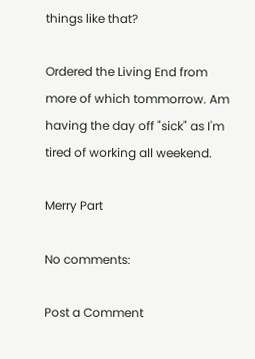things like that?

Ordered the Living End from more of which tommorrow. Am having the day off "sick" as I'm tired of working all weekend.

Merry Part

No comments:

Post a Comment